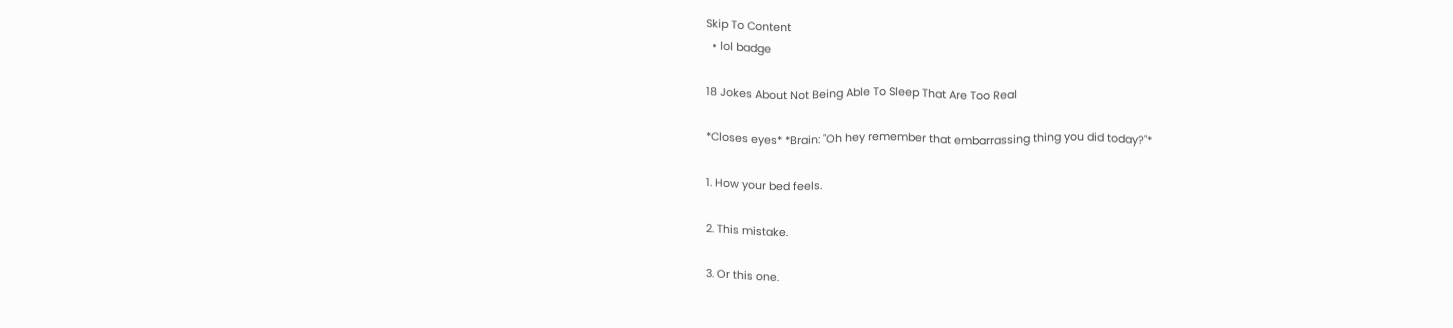Skip To Content
  • lol badge

18 Jokes About Not Being Able To Sleep That Are Too Real

*Closes eyes* *Brain: "Oh hey remember that embarrassing thing you did today?"*

1. How your bed feels.

2. This mistake.

3. Or this one.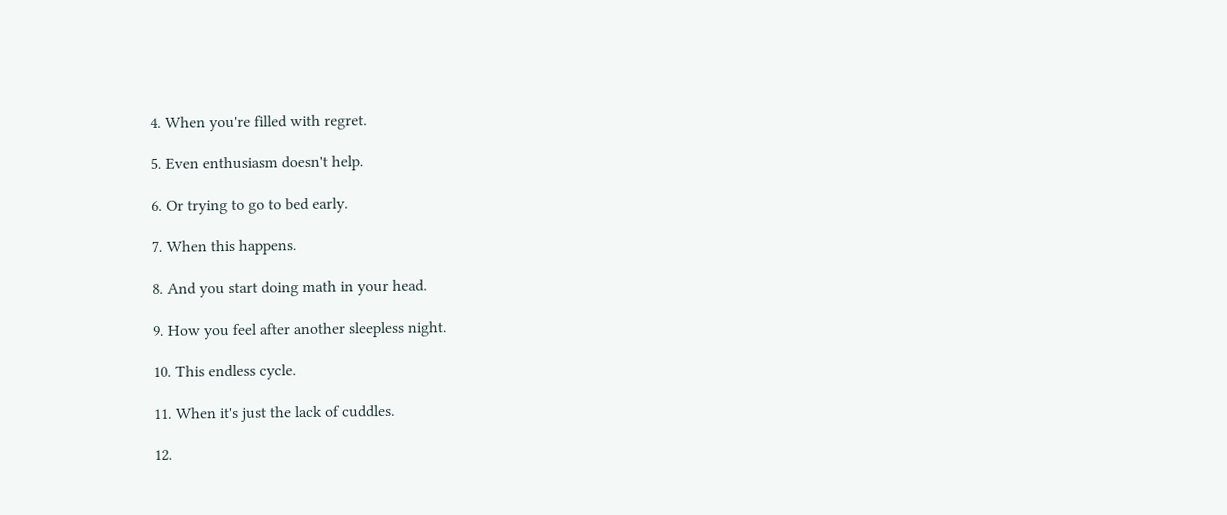4. When you're filled with regret.

5. Even enthusiasm doesn't help.

6. Or trying to go to bed early.

7. When this happens.

8. And you start doing math in your head.

9. How you feel after another sleepless night.

10. This endless cycle.

11. When it's just the lack of cuddles.

12.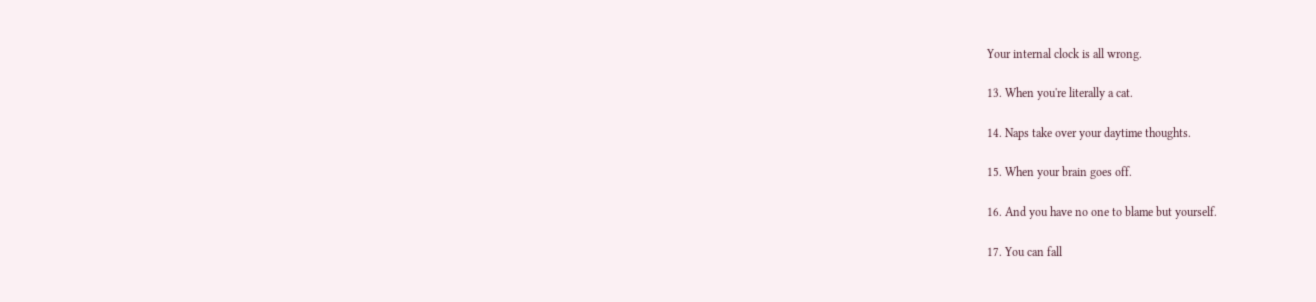Your internal clock is all wrong.

13. When you're literally a cat.

14. Naps take over your daytime thoughts.

15. When your brain goes off.

16. And you have no one to blame but yourself.

17. You can fall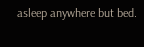asleep anywhere but bed.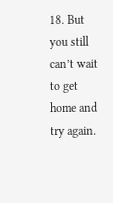18. But you still can’t wait to get home and try again.